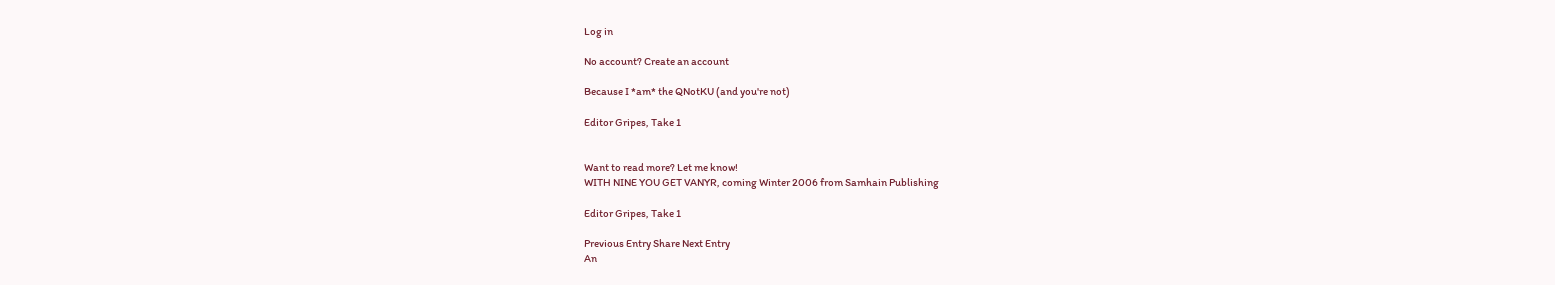Log in

No account? Create an account

Because I *am* the QNotKU (and you're not)

Editor Gripes, Take 1


Want to read more? Let me know!
WITH NINE YOU GET VANYR, coming Winter 2006 from Samhain Publishing

Editor Gripes, Take 1

Previous Entry Share Next Entry
An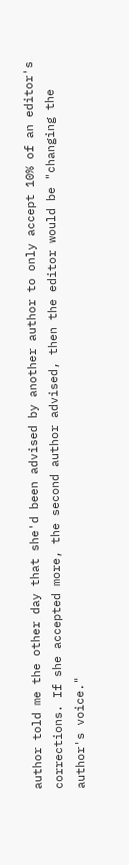author told me the other day that she'd been advised by another author to only accept 10% of an editor's corrections. If she accepted more, the second author advised, then the editor would be "changing the author's voice."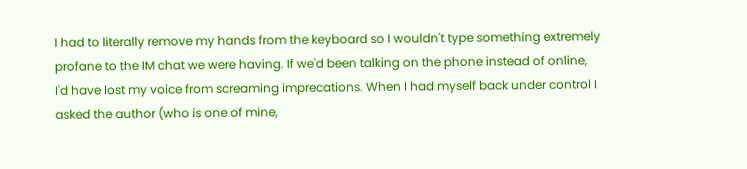I had to literally remove my hands from the keyboard so I wouldn't type something extremely profane to the IM chat we were having. If we'd been talking on the phone instead of online, I'd have lost my voice from screaming imprecations. When I had myself back under control I asked the author (who is one of mine,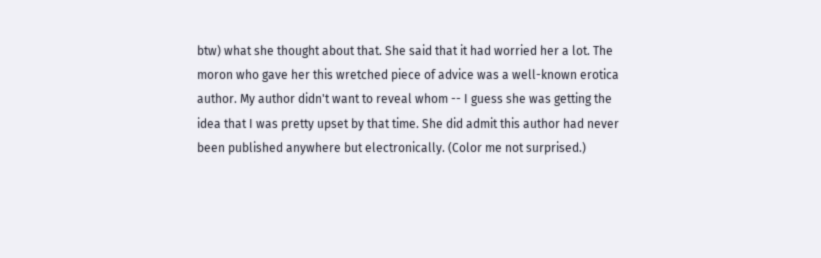btw) what she thought about that. She said that it had worried her a lot. The moron who gave her this wretched piece of advice was a well-known erotica author. My author didn't want to reveal whom -- I guess she was getting the idea that I was pretty upset by that time. She did admit this author had never been published anywhere but electronically. (Color me not surprised.)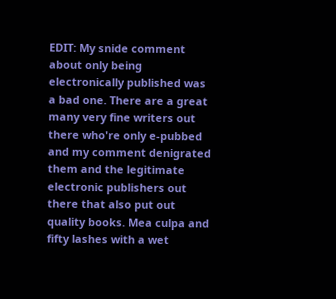EDIT: My snide comment about only being electronically published was a bad one. There are a great many very fine writers out there who're only e-pubbed and my comment denigrated them and the legitimate electronic publishers out there that also put out quality books. Mea culpa and fifty lashes with a wet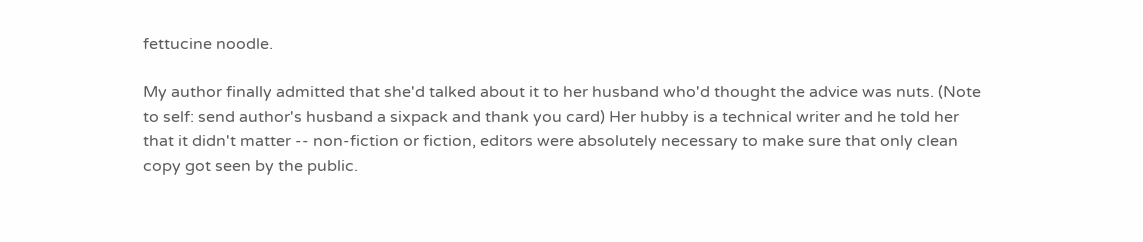fettucine noodle.

My author finally admitted that she'd talked about it to her husband who'd thought the advice was nuts. (Note to self: send author's husband a sixpack and thank you card) Her hubby is a technical writer and he told her that it didn't matter -- non-fiction or fiction, editors were absolutely necessary to make sure that only clean copy got seen by the public.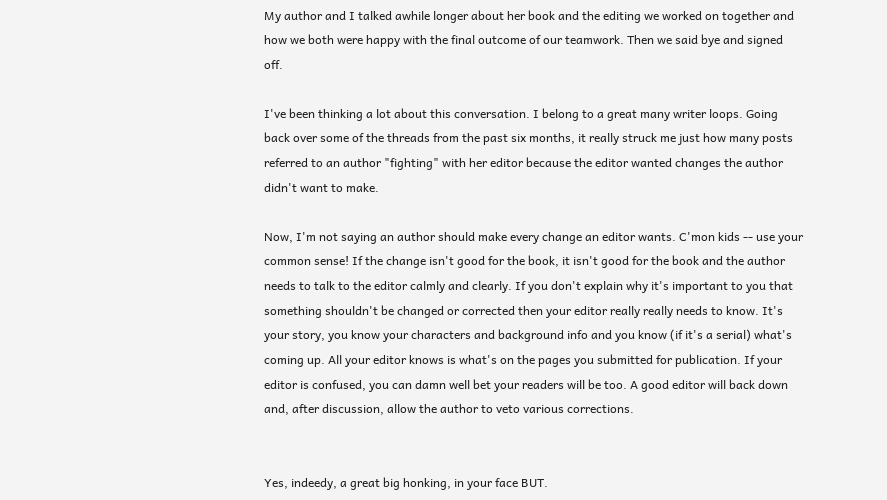My author and I talked awhile longer about her book and the editing we worked on together and how we both were happy with the final outcome of our teamwork. Then we said bye and signed off.

I've been thinking a lot about this conversation. I belong to a great many writer loops. Going back over some of the threads from the past six months, it really struck me just how many posts referred to an author "fighting" with her editor because the editor wanted changes the author didn't want to make.

Now, I'm not saying an author should make every change an editor wants. C'mon kids -- use your common sense! If the change isn't good for the book, it isn't good for the book and the author needs to talk to the editor calmly and clearly. If you don't explain why it's important to you that something shouldn't be changed or corrected then your editor really really needs to know. It's your story, you know your characters and background info and you know (if it's a serial) what's coming up. All your editor knows is what's on the pages you submitted for publication. If your editor is confused, you can damn well bet your readers will be too. A good editor will back down and, after discussion, allow the author to veto various corrections.


Yes, indeedy, a great big honking, in your face BUT.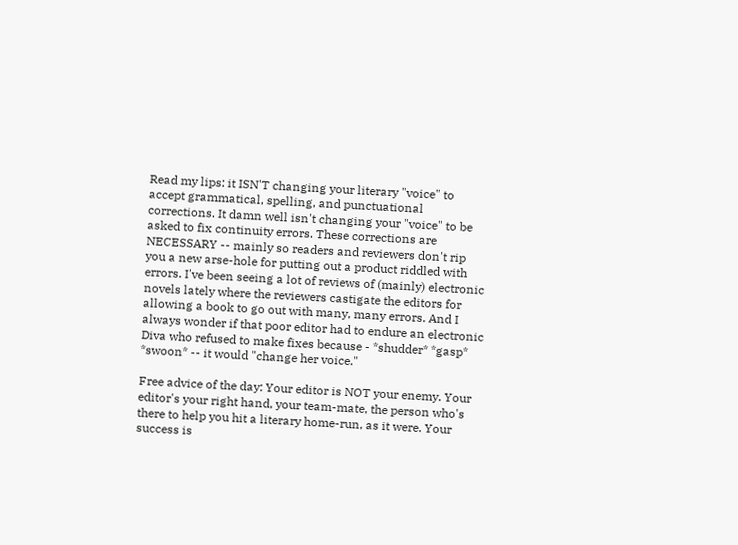Read my lips: it ISN'T changing your literary "voice" to accept grammatical, spelling, and punctuational corrections. It damn well isn't changing your "voice" to be asked to fix continuity errors. These corrections are NECESSARY -- mainly so readers and reviewers don't rip you a new arse-hole for putting out a product riddled with errors. I've been seeing a lot of reviews of (mainly) electronic novels lately where the reviewers castigate the editors for allowing a book to go out with many, many errors. And I always wonder if that poor editor had to endure an electronic Diva who refused to make fixes because - *shudder* *gasp* *swoon* -- it would "change her voice."

Free advice of the day: Your editor is NOT your enemy. Your editor's your right hand, your team-mate, the person who's there to help you hit a literary home-run, as it were. Your success is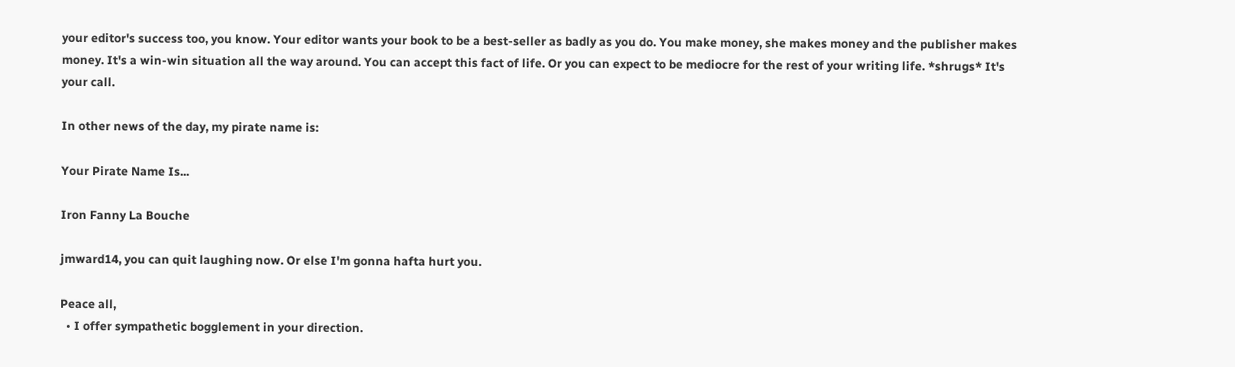your editor's success too, you know. Your editor wants your book to be a best-seller as badly as you do. You make money, she makes money and the publisher makes money. It's a win-win situation all the way around. You can accept this fact of life. Or you can expect to be mediocre for the rest of your writing life. *shrugs* It's your call.

In other news of the day, my pirate name is:

Your Pirate Name Is...

Iron Fanny La Bouche

jmward14, you can quit laughing now. Or else I'm gonna hafta hurt you.

Peace all,
  • I offer sympathetic bogglement in your direction.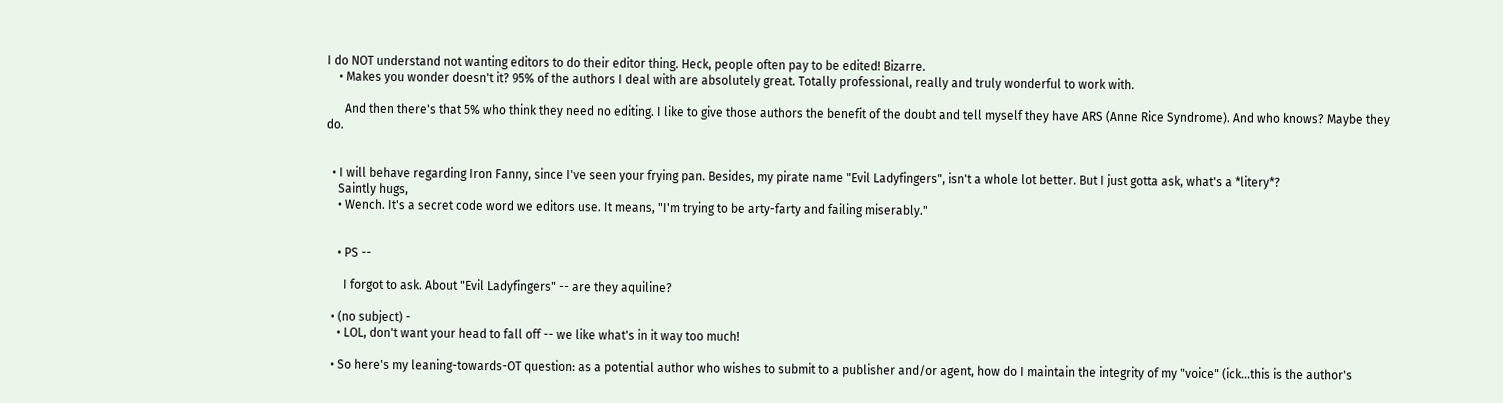I do NOT understand not wanting editors to do their editor thing. Heck, people often pay to be edited! Bizarre.
    • Makes you wonder doesn't it? 95% of the authors I deal with are absolutely great. Totally professional, really and truly wonderful to work with.

      And then there's that 5% who think they need no editing. I like to give those authors the benefit of the doubt and tell myself they have ARS (Anne Rice Syndrome). And who knows? Maybe they do.


  • I will behave regarding Iron Fanny, since I've seen your frying pan. Besides, my pirate name "Evil Ladyfingers", isn't a whole lot better. But I just gotta ask, what's a *litery*?
    Saintly hugs,
    • Wench. It's a secret code word we editors use. It means, "I'm trying to be arty-farty and failing miserably."


    • PS --

      I forgot to ask. About "Evil Ladyfingers" -- are they aquiline?

  • (no subject) -
    • LOL, don't want your head to fall off -- we like what's in it way too much!

  • So here's my leaning-towards-OT question: as a potential author who wishes to submit to a publisher and/or agent, how do I maintain the integrity of my "voice" (ick...this is the author's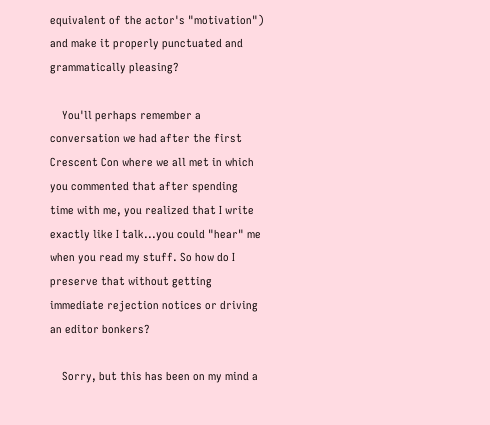equivalent of the actor's "motivation") and make it properly punctuated and grammatically pleasing?

    You'll perhaps remember a conversation we had after the first Crescent Con where we all met in which you commented that after spending time with me, you realized that I write exactly like I talk...you could "hear" me when you read my stuff. So how do I preserve that without getting immediate rejection notices or driving an editor bonkers?

    Sorry, but this has been on my mind a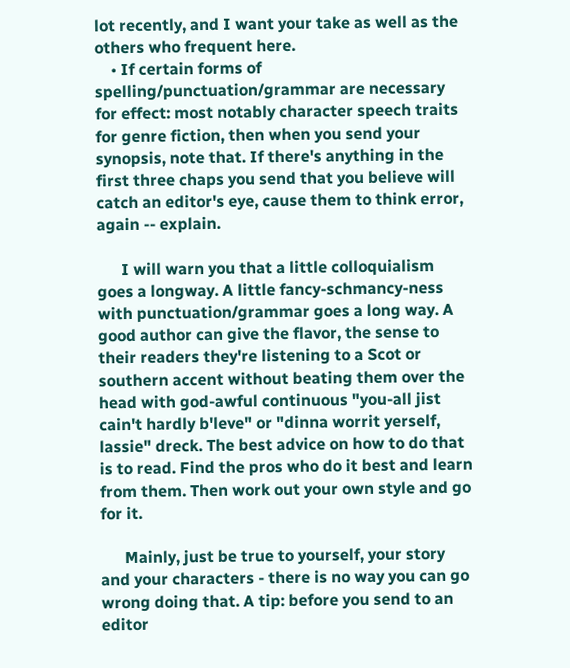lot recently, and I want your take as well as the others who frequent here.
    • If certain forms of spelling/punctuation/grammar are necessary for effect: most notably character speech traits for genre fiction, then when you send your synopsis, note that. If there's anything in the first three chaps you send that you believe will catch an editor's eye, cause them to think error, again -- explain.

      I will warn you that a little colloquialism goes a longway. A little fancy-schmancy-ness with punctuation/grammar goes a long way. A good author can give the flavor, the sense to their readers they're listening to a Scot or southern accent without beating them over the head with god-awful continuous "you-all jist cain't hardly b'leve" or "dinna worrit yerself, lassie" dreck. The best advice on how to do that is to read. Find the pros who do it best and learn from them. Then work out your own style and go for it.

      Mainly, just be true to yourself, your story and your characters - there is no way you can go wrong doing that. A tip: before you send to an editor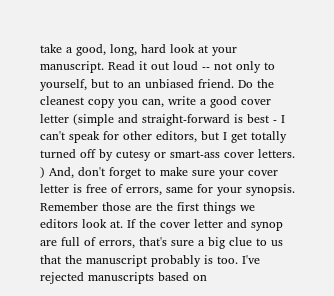take a good, long, hard look at your manuscript. Read it out loud -- not only to yourself, but to an unbiased friend. Do the cleanest copy you can, write a good cover letter (simple and straight-forward is best - I can't speak for other editors, but I get totally turned off by cutesy or smart-ass cover letters. ) And, don't forget to make sure your cover letter is free of errors, same for your synopsis. Remember those are the first things we editors look at. If the cover letter and synop are full of errors, that's sure a big clue to us that the manuscript probably is too. I've rejected manuscripts based on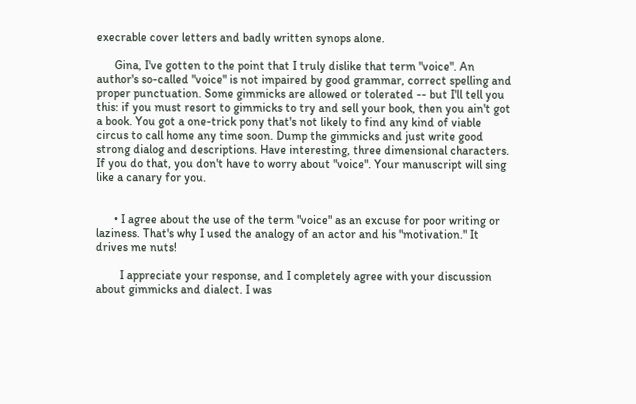execrable cover letters and badly written synops alone.

      Gina, I've gotten to the point that I truly dislike that term "voice". An author's so-called "voice" is not impaired by good grammar, correct spelling and proper punctuation. Some gimmicks are allowed or tolerated -- but I'll tell you this: if you must resort to gimmicks to try and sell your book, then you ain't got a book. You got a one-trick pony that's not likely to find any kind of viable circus to call home any time soon. Dump the gimmicks and just write good strong dialog and descriptions. Have interesting, three dimensional characters. If you do that, you don't have to worry about "voice". Your manuscript will sing like a canary for you.


      • I agree about the use of the term "voice" as an excuse for poor writing or laziness. That's why I used the analogy of an actor and his "motivation." It drives me nuts!

        I appreciate your response, and I completely agree with your discussion about gimmicks and dialect. I was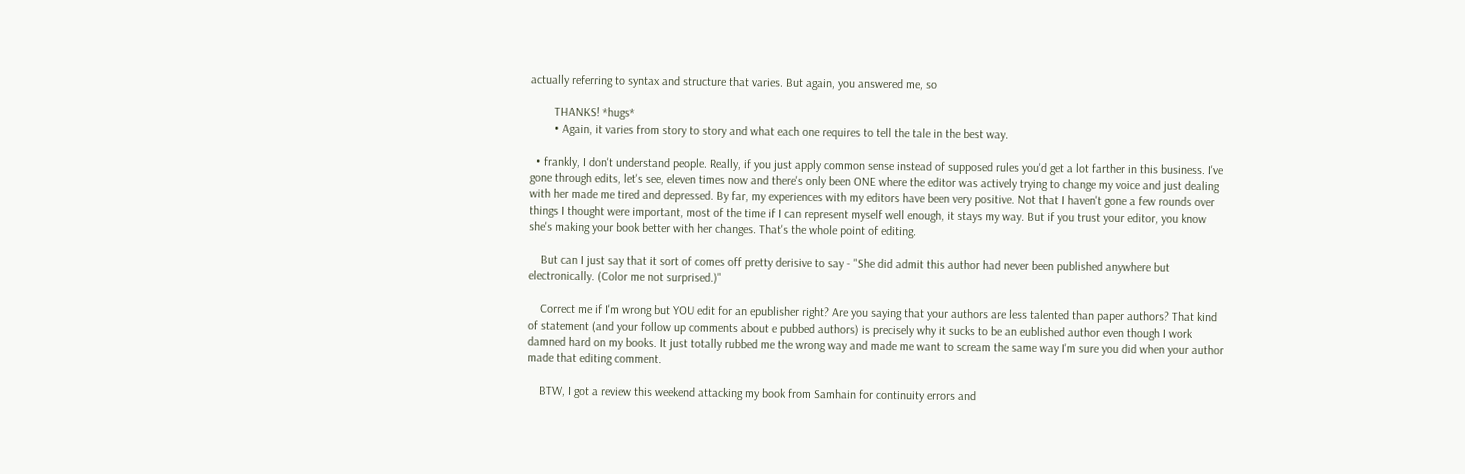actually referring to syntax and structure that varies. But again, you answered me, so

        THANKS! *hugs*
        • Again, it varies from story to story and what each one requires to tell the tale in the best way.

  • frankly, I don't understand people. Really, if you just apply common sense instead of supposed rules you'd get a lot farther in this business. I've gone through edits, let's see, eleven times now and there's only been ONE where the editor was actively trying to change my voice and just dealing with her made me tired and depressed. By far, my experiences with my editors have been very positive. Not that I haven't gone a few rounds over things I thought were important, most of the time if I can represent myself well enough, it stays my way. But if you trust your editor, you know she's making your book better with her changes. That's the whole point of editing.

    But can I just say that it sort of comes off pretty derisive to say - "She did admit this author had never been published anywhere but electronically. (Color me not surprised.)"

    Correct me if I'm wrong but YOU edit for an epublisher right? Are you saying that your authors are less talented than paper authors? That kind of statement (and your follow up comments about e pubbed authors) is precisely why it sucks to be an eublished author even though I work damned hard on my books. It just totally rubbed me the wrong way and made me want to scream the same way I'm sure you did when your author made that editing comment.

    BTW, I got a review this weekend attacking my book from Samhain for continuity errors and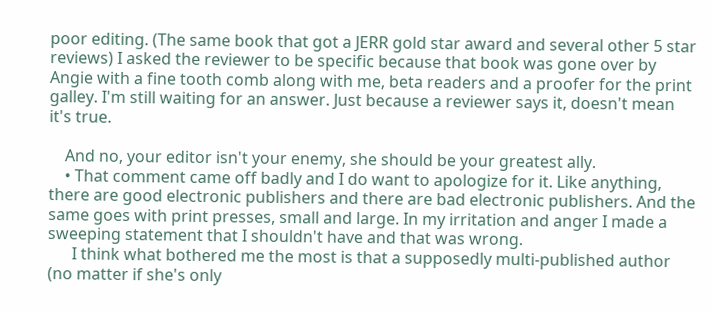poor editing. (The same book that got a JERR gold star award and several other 5 star reviews) I asked the reviewer to be specific because that book was gone over by Angie with a fine tooth comb along with me, beta readers and a proofer for the print galley. I'm still waiting for an answer. Just because a reviewer says it, doesn't mean it's true.

    And no, your editor isn't your enemy, she should be your greatest ally.
    • That comment came off badly and I do want to apologize for it. Like anything, there are good electronic publishers and there are bad electronic publishers. And the same goes with print presses, small and large. In my irritation and anger I made a sweeping statement that I shouldn't have and that was wrong.
      I think what bothered me the most is that a supposedly multi-published author (no matter if she's only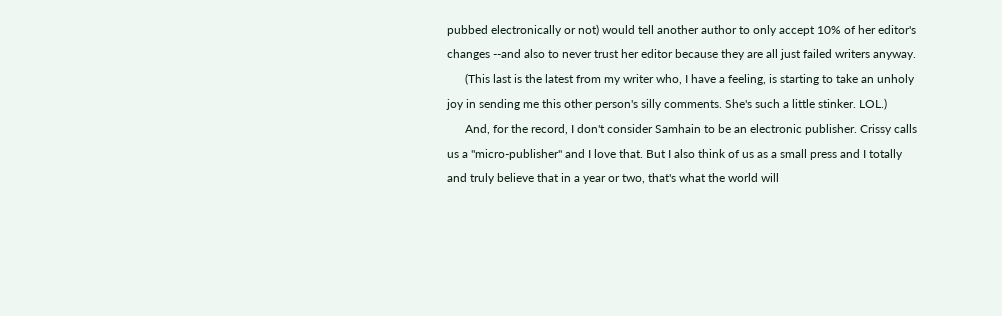pubbed electronically or not) would tell another author to only accept 10% of her editor's changes --and also to never trust her editor because they are all just failed writers anyway.
      (This last is the latest from my writer who, I have a feeling, is starting to take an unholy joy in sending me this other person's silly comments. She's such a little stinker. LOL.)
      And, for the record, I don't consider Samhain to be an electronic publisher. Crissy calls us a "micro-publisher" and I love that. But I also think of us as a small press and I totally and truly believe that in a year or two, that's what the world will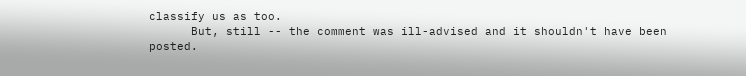classify us as too.
      But, still -- the comment was ill-advised and it shouldn't have been posted.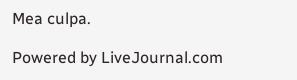Mea culpa.

Powered by LiveJournal.com